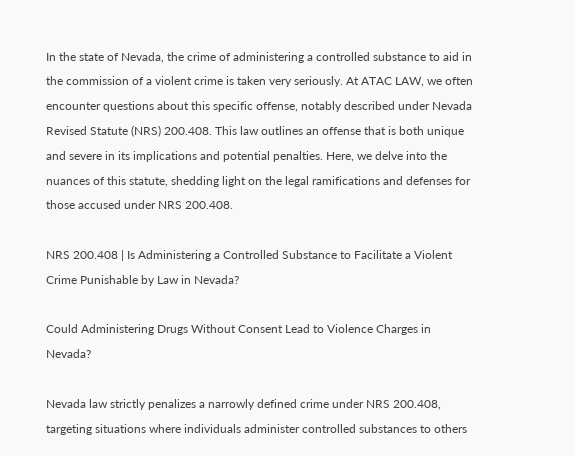In the state of Nevada, the crime of administering a controlled substance to aid in the commission of a violent crime is taken very seriously. At ATAC LAW, we often encounter questions about this specific offense, notably described under Nevada Revised Statute (NRS) 200.408. This law outlines an offense that is both unique and severe in its implications and potential penalties. Here, we delve into the nuances of this statute, shedding light on the legal ramifications and defenses for those accused under NRS 200.408.

NRS 200.408 | Is Administering a Controlled Substance to Facilitate a Violent Crime Punishable by Law in Nevada?

Could Administering Drugs Without Consent Lead to Violence Charges in Nevada?

Nevada law strictly penalizes a narrowly defined crime under NRS 200.408, targeting situations where individuals administer controlled substances to others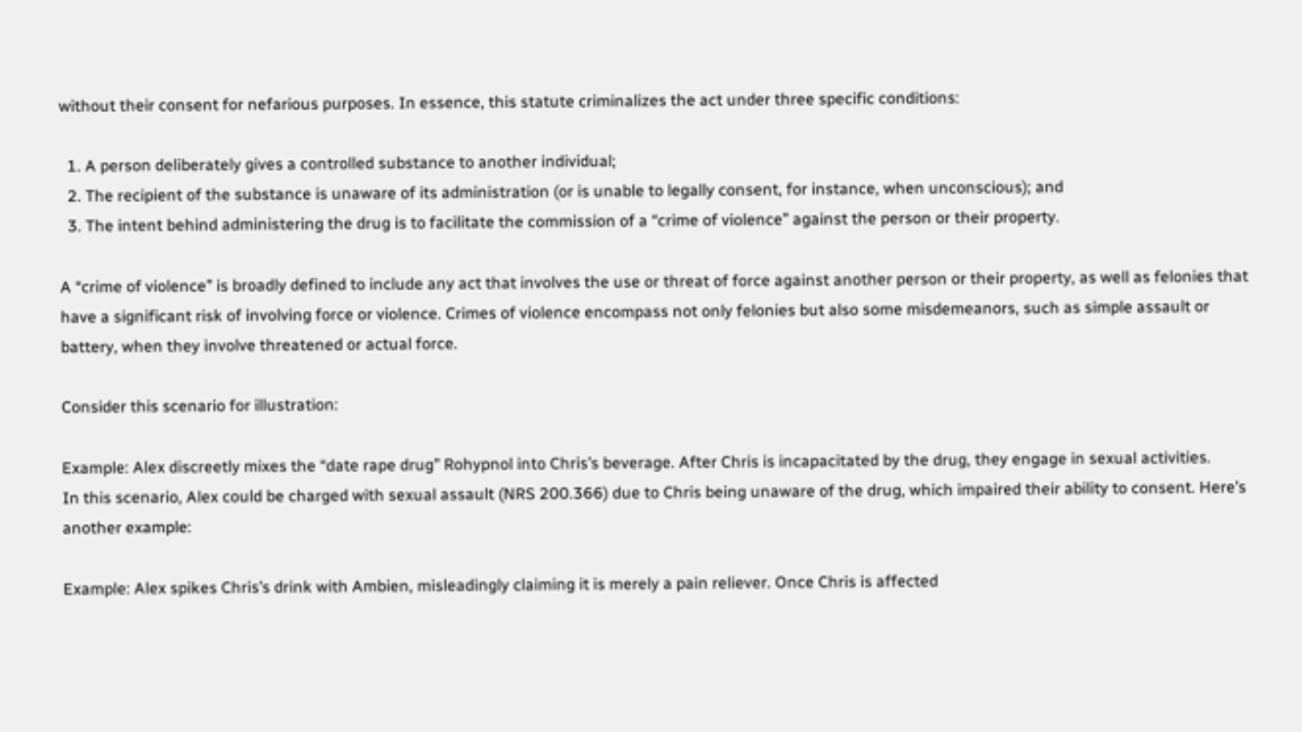without their consent for nefarious purposes. In essence, this statute criminalizes the act under three specific conditions:

  1. A person deliberately gives a controlled substance to another individual;
  2. The recipient of the substance is unaware of its administration (or is unable to legally consent, for instance, when unconscious); and
  3. The intent behind administering the drug is to facilitate the commission of a “crime of violence” against the person or their property.

A “crime of violence” is broadly defined to include any act that involves the use or threat of force against another person or their property, as well as felonies that have a significant risk of involving force or violence. Crimes of violence encompass not only felonies but also some misdemeanors, such as simple assault or battery, when they involve threatened or actual force.

Consider this scenario for illustration:

Example: Alex discreetly mixes the “date rape drug” Rohypnol into Chris’s beverage. After Chris is incapacitated by the drug, they engage in sexual activities.
In this scenario, Alex could be charged with sexual assault (NRS 200.366) due to Chris being unaware of the drug, which impaired their ability to consent. Here’s another example:

Example: Alex spikes Chris’s drink with Ambien, misleadingly claiming it is merely a pain reliever. Once Chris is affected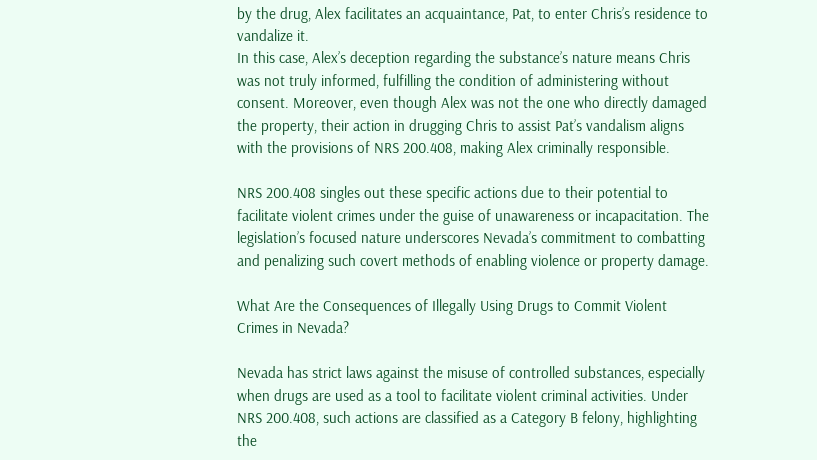by the drug, Alex facilitates an acquaintance, Pat, to enter Chris’s residence to vandalize it.
In this case, Alex’s deception regarding the substance’s nature means Chris was not truly informed, fulfilling the condition of administering without consent. Moreover, even though Alex was not the one who directly damaged the property, their action in drugging Chris to assist Pat’s vandalism aligns with the provisions of NRS 200.408, making Alex criminally responsible.

NRS 200.408 singles out these specific actions due to their potential to facilitate violent crimes under the guise of unawareness or incapacitation. The legislation’s focused nature underscores Nevada’s commitment to combatting and penalizing such covert methods of enabling violence or property damage.

What Are the Consequences of Illegally Using Drugs to Commit Violent Crimes in Nevada?

Nevada has strict laws against the misuse of controlled substances, especially when drugs are used as a tool to facilitate violent criminal activities. Under NRS 200.408, such actions are classified as a Category B felony, highlighting the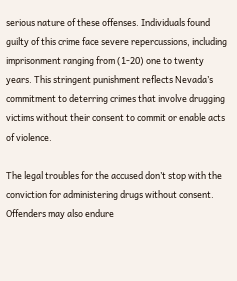serious nature of these offenses. Individuals found guilty of this crime face severe repercussions, including imprisonment ranging from (1-20) one to twenty years. This stringent punishment reflects Nevada’s commitment to deterring crimes that involve drugging victims without their consent to commit or enable acts of violence.

The legal troubles for the accused don’t stop with the conviction for administering drugs without consent. Offenders may also endure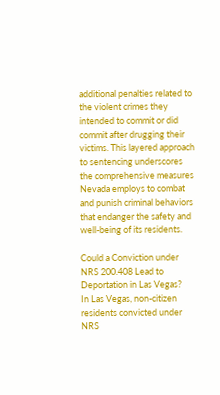additional penalties related to the violent crimes they intended to commit or did commit after drugging their victims. This layered approach to sentencing underscores the comprehensive measures Nevada employs to combat and punish criminal behaviors that endanger the safety and well-being of its residents.

Could a Conviction under NRS 200.408 Lead to Deportation in Las Vegas?
In Las Vegas, non-citizen residents convicted under NRS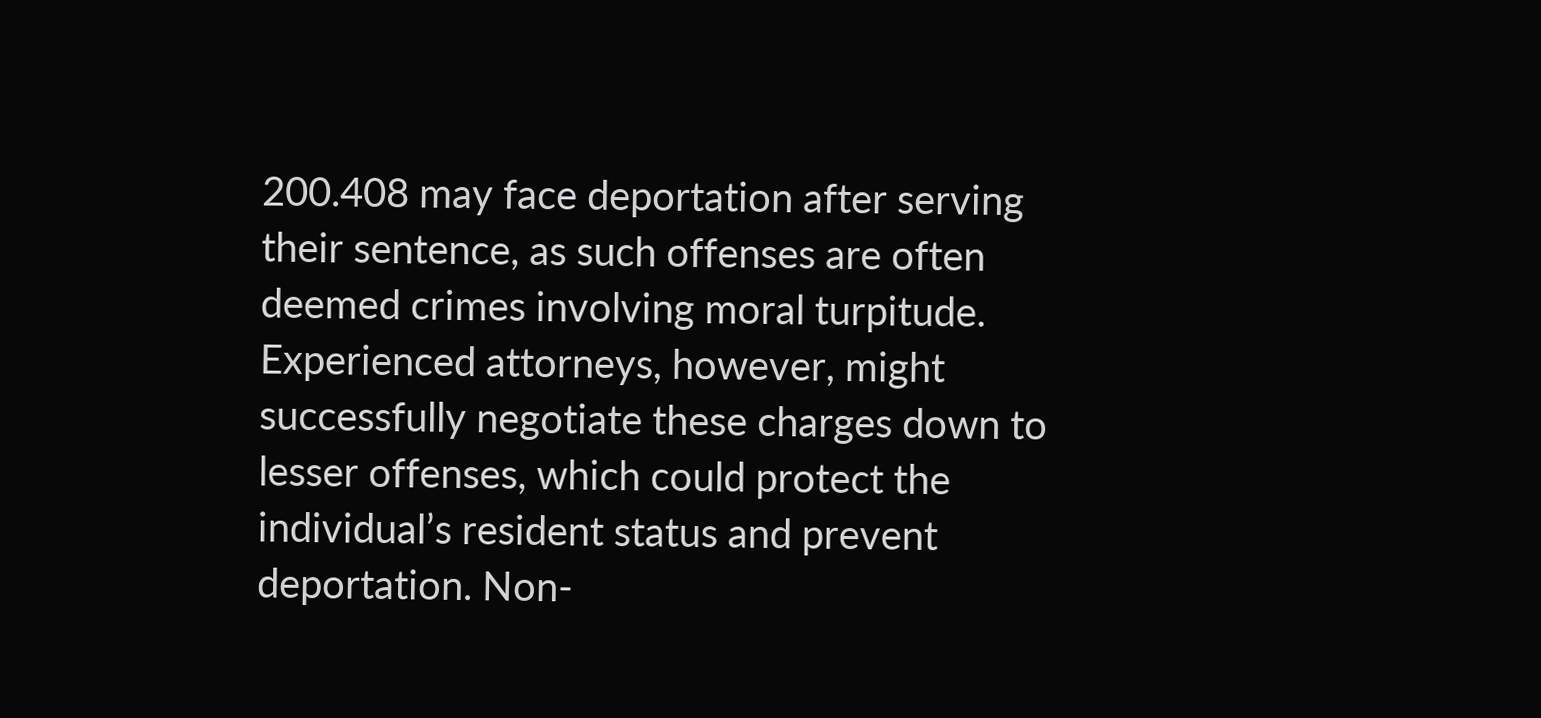200.408 may face deportation after serving their sentence, as such offenses are often deemed crimes involving moral turpitude. Experienced attorneys, however, might successfully negotiate these charges down to lesser offenses, which could protect the individual’s resident status and prevent deportation. Non-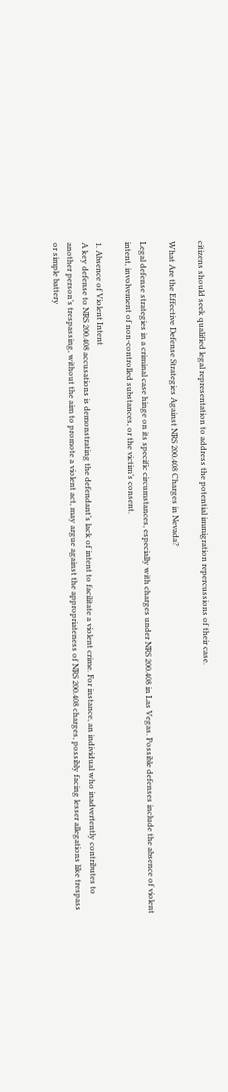citizens should seek qualified legal representation to address the potential immigration repercussions of their case.

What Are the Effective Defense Strategies Against NRS 200.408 Charges in Nevada?

Legal defense strategies in a criminal case hinge on its specific circumstances, especially with charges under NRS 200.408 in Las Vegas. Possible defenses include the absence of violent intent, involvement of non-controlled substances, or the victim’s consent.

1. Absence of Violent Intent
A key defense to NRS 200.408 accusations is demonstrating the defendant’s lack of intent to facilitate a violent crime. For instance, an individual who inadvertently contributes to another person’s trespassing, without the aim to promote a violent act, may argue against the appropriateness of NRS 200.408 charges, possibly facing lesser allegations like trespass or simple battery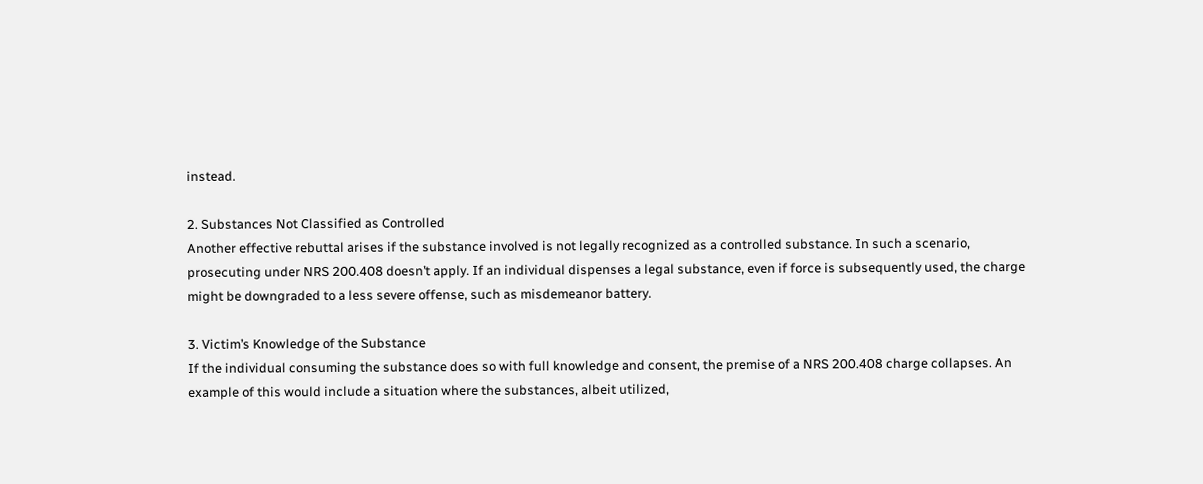instead.

2. Substances Not Classified as Controlled
Another effective rebuttal arises if the substance involved is not legally recognized as a controlled substance. In such a scenario, prosecuting under NRS 200.408 doesn’t apply. If an individual dispenses a legal substance, even if force is subsequently used, the charge might be downgraded to a less severe offense, such as misdemeanor battery.

3. Victim’s Knowledge of the Substance
If the individual consuming the substance does so with full knowledge and consent, the premise of a NRS 200.408 charge collapses. An example of this would include a situation where the substances, albeit utilized,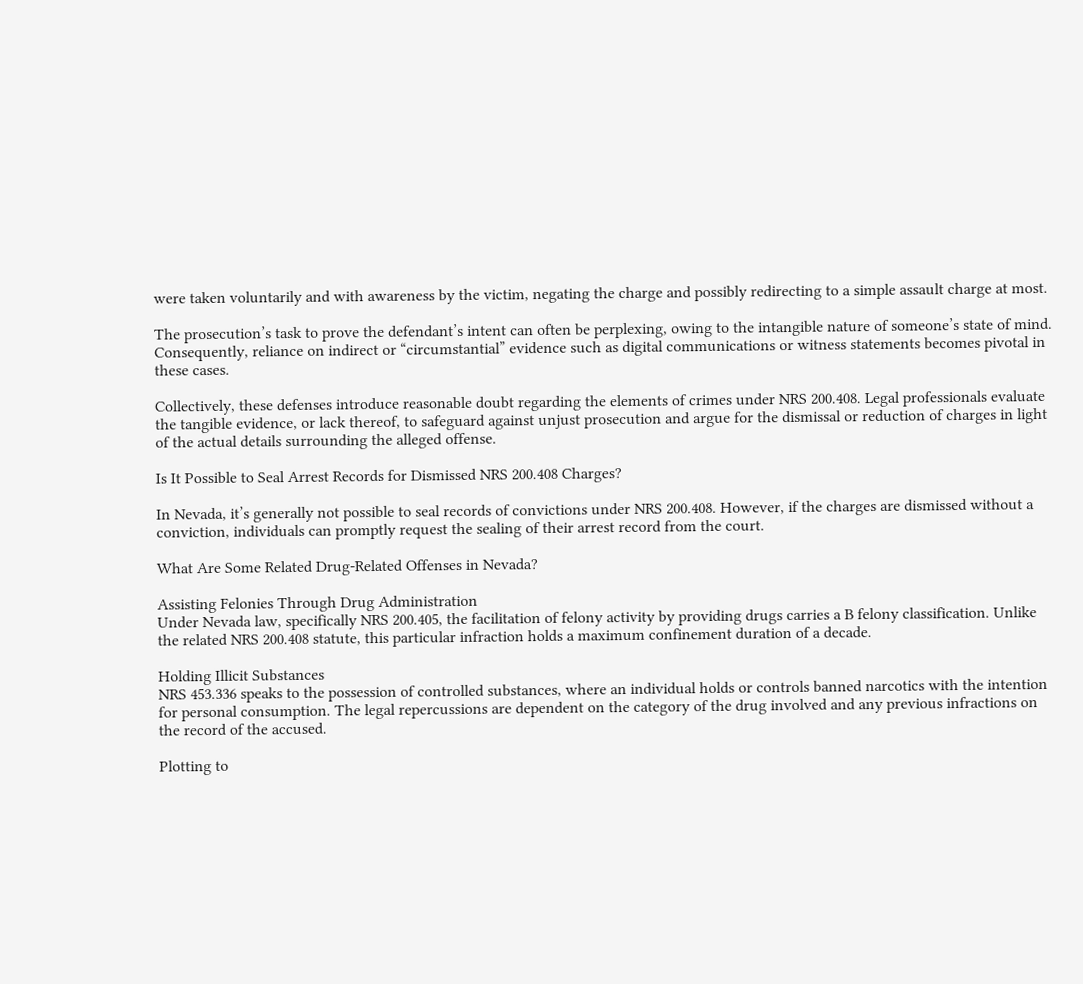were taken voluntarily and with awareness by the victim, negating the charge and possibly redirecting to a simple assault charge at most.

The prosecution’s task to prove the defendant’s intent can often be perplexing, owing to the intangible nature of someone’s state of mind. Consequently, reliance on indirect or “circumstantial” evidence such as digital communications or witness statements becomes pivotal in these cases.

Collectively, these defenses introduce reasonable doubt regarding the elements of crimes under NRS 200.408. Legal professionals evaluate the tangible evidence, or lack thereof, to safeguard against unjust prosecution and argue for the dismissal or reduction of charges in light of the actual details surrounding the alleged offense.

Is It Possible to Seal Arrest Records for Dismissed NRS 200.408 Charges?

In Nevada, it’s generally not possible to seal records of convictions under NRS 200.408. However, if the charges are dismissed without a conviction, individuals can promptly request the sealing of their arrest record from the court.

What Are Some Related Drug-Related Offenses in Nevada?

Assisting Felonies Through Drug Administration
Under Nevada law, specifically NRS 200.405, the facilitation of felony activity by providing drugs carries a B felony classification. Unlike the related NRS 200.408 statute, this particular infraction holds a maximum confinement duration of a decade.

Holding Illicit Substances
NRS 453.336 speaks to the possession of controlled substances, where an individual holds or controls banned narcotics with the intention for personal consumption. The legal repercussions are dependent on the category of the drug involved and any previous infractions on the record of the accused.

Plotting to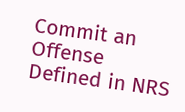Commit an Offense
Defined in NRS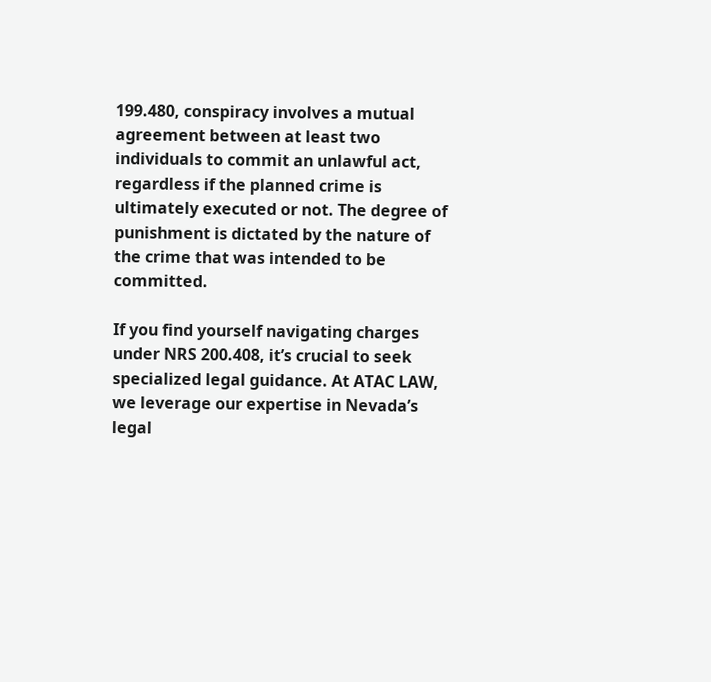199.480, conspiracy involves a mutual agreement between at least two individuals to commit an unlawful act, regardless if the planned crime is ultimately executed or not. The degree of punishment is dictated by the nature of the crime that was intended to be committed.

If you find yourself navigating charges under NRS 200.408, it’s crucial to seek specialized legal guidance. At ATAC LAW, we leverage our expertise in Nevada’s legal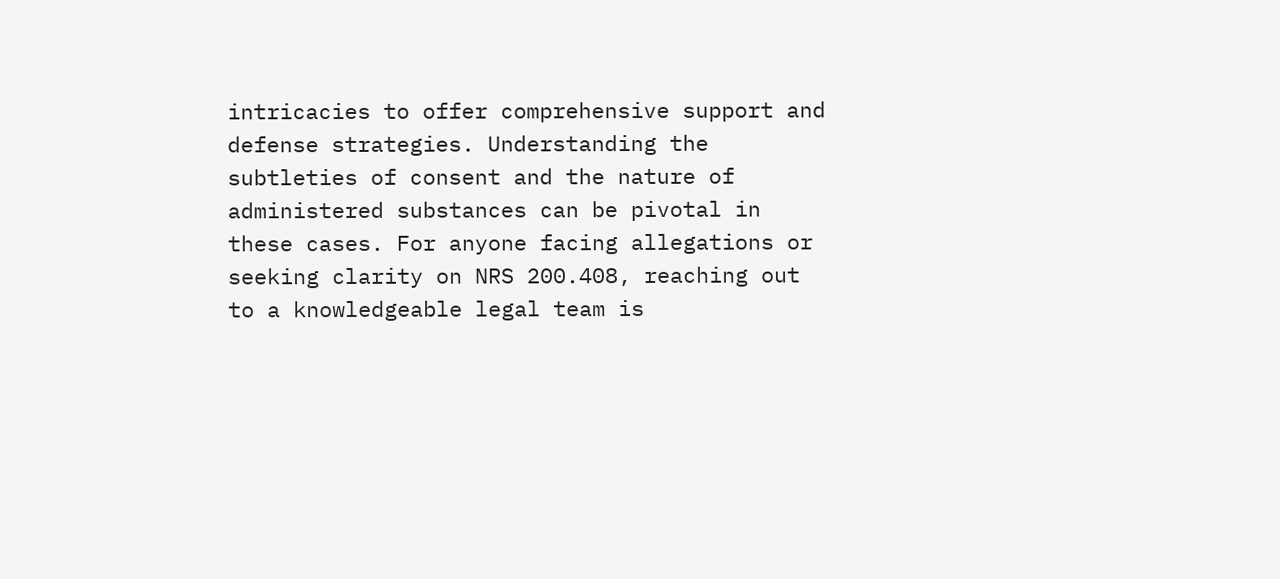intricacies to offer comprehensive support and defense strategies. Understanding the subtleties of consent and the nature of administered substances can be pivotal in these cases. For anyone facing allegations or seeking clarity on NRS 200.408, reaching out to a knowledgeable legal team is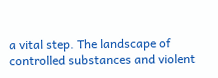a vital step. The landscape of controlled substances and violent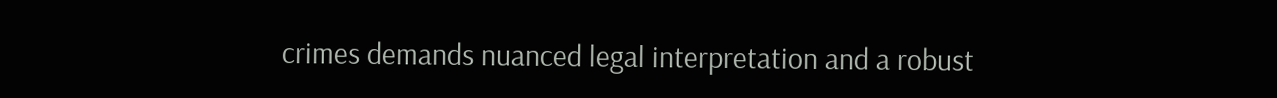crimes demands nuanced legal interpretation and a robust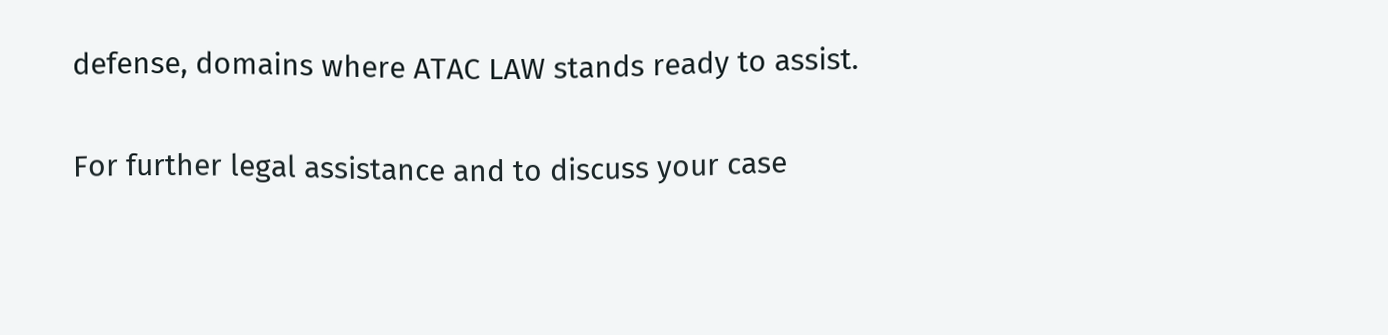defense, domains where ATAC LAW stands ready to assist.

For further legal assistance and to discuss your case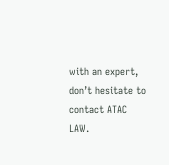with an expert, don’t hesitate to contact ATAC LAW.